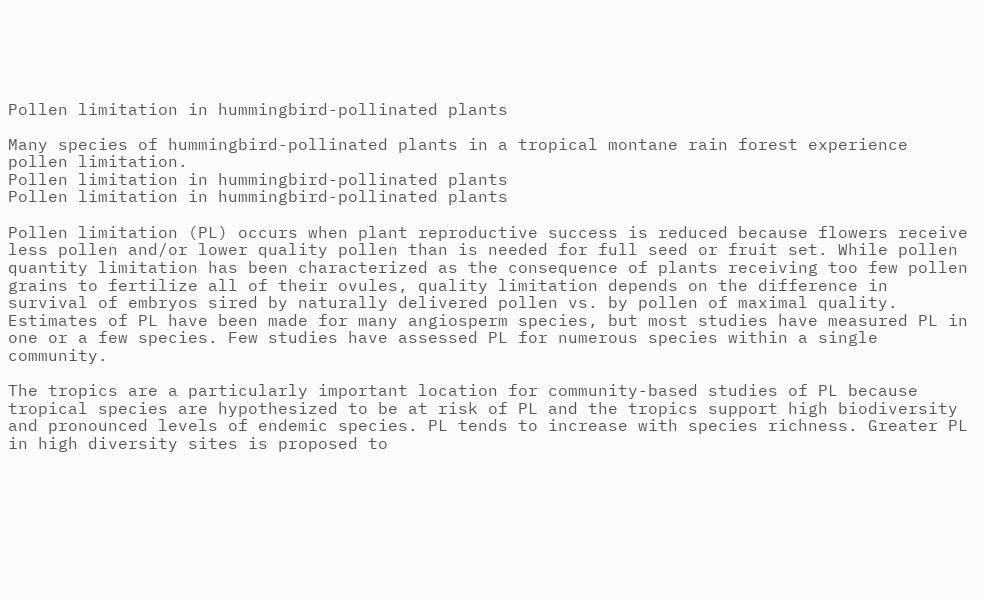Pollen limitation in hummingbird-pollinated plants

Many species of hummingbird-pollinated plants in a tropical montane rain forest experience pollen limitation.
Pollen limitation in hummingbird-pollinated plants
Pollen limitation in hummingbird-pollinated plants

Pollen limitation (PL) occurs when plant reproductive success is reduced because flowers receive less pollen and/or lower quality pollen than is needed for full seed or fruit set. While pollen quantity limitation has been characterized as the consequence of plants receiving too few pollen grains to fertilize all of their ovules, quality limitation depends on the difference in survival of embryos sired by naturally delivered pollen vs. by pollen of maximal quality. Estimates of PL have been made for many angiosperm species, but most studies have measured PL in one or a few species. Few studies have assessed PL for numerous species within a single community.

The tropics are a particularly important location for community-based studies of PL because tropical species are hypothesized to be at risk of PL and the tropics support high biodiversity and pronounced levels of endemic species. PL tends to increase with species richness. Greater PL in high diversity sites is proposed to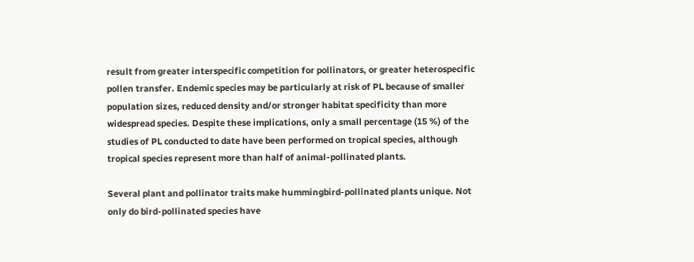result from greater interspecific competition for pollinators, or greater heterospecific pollen transfer. Endemic species may be particularly at risk of PL because of smaller population sizes, reduced density and/or stronger habitat specificity than more widespread species. Despite these implications, only a small percentage (15 %) of the studies of PL conducted to date have been performed on tropical species, although tropical species represent more than half of animal-pollinated plants.

Several plant and pollinator traits make hummingbird-pollinated plants unique. Not only do bird-pollinated species have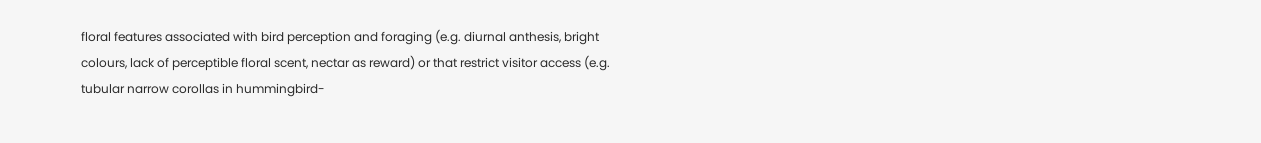floral features associated with bird perception and foraging (e.g. diurnal anthesis, bright colours, lack of perceptible floral scent, nectar as reward) or that restrict visitor access (e.g. tubular narrow corollas in hummingbird-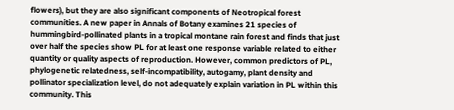flowers), but they are also significant components of Neotropical forest communities. A new paper in Annals of Botany examines 21 species of hummingbird-pollinated plants in a tropical montane rain forest and finds that just over half the species show PL for at least one response variable related to either quantity or quality aspects of reproduction. However, common predictors of PL, phylogenetic relatedness, self-incompatibility, autogamy, plant density and pollinator specialization level, do not adequately explain variation in PL within this community. This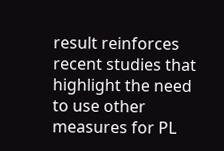result reinforces recent studies that highlight the need to use other measures for PL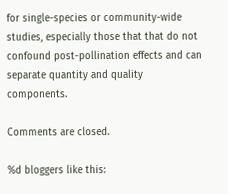for single-species or community-wide studies, especially those that that do not confound post-pollination effects and can separate quantity and quality components.

Comments are closed.

%d bloggers like this: